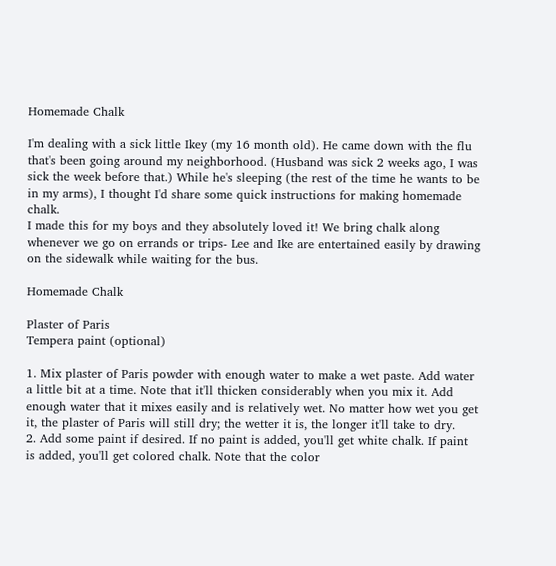Homemade Chalk

I'm dealing with a sick little Ikey (my 16 month old). He came down with the flu that's been going around my neighborhood. (Husband was sick 2 weeks ago, I was sick the week before that.) While he's sleeping (the rest of the time he wants to be in my arms), I thought I'd share some quick instructions for making homemade chalk.
I made this for my boys and they absolutely loved it! We bring chalk along whenever we go on errands or trips- Lee and Ike are entertained easily by drawing on the sidewalk while waiting for the bus.

Homemade Chalk

Plaster of Paris
Tempera paint (optional)

1. Mix plaster of Paris powder with enough water to make a wet paste. Add water a little bit at a time. Note that it'll thicken considerably when you mix it. Add enough water that it mixes easily and is relatively wet. No matter how wet you get it, the plaster of Paris will still dry; the wetter it is, the longer it'll take to dry.
2. Add some paint if desired. If no paint is added, you'll get white chalk. If paint is added, you'll get colored chalk. Note that the color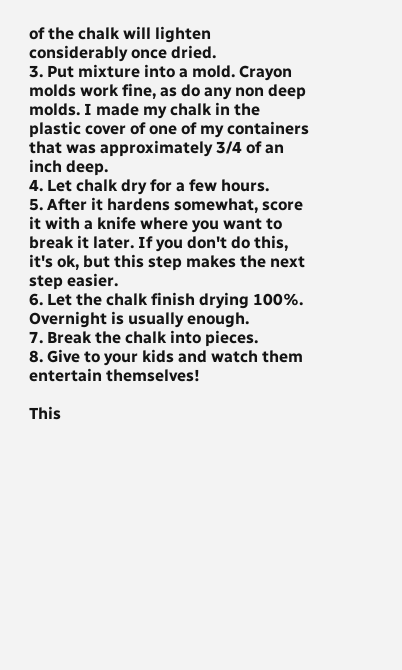of the chalk will lighten considerably once dried.
3. Put mixture into a mold. Crayon molds work fine, as do any non deep molds. I made my chalk in the plastic cover of one of my containers that was approximately 3/4 of an inch deep.
4. Let chalk dry for a few hours.
5. After it hardens somewhat, score it with a knife where you want to break it later. If you don't do this, it's ok, but this step makes the next step easier.
6. Let the chalk finish drying 100%. Overnight is usually enough.
7. Break the chalk into pieces.
8. Give to your kids and watch them entertain themselves!

This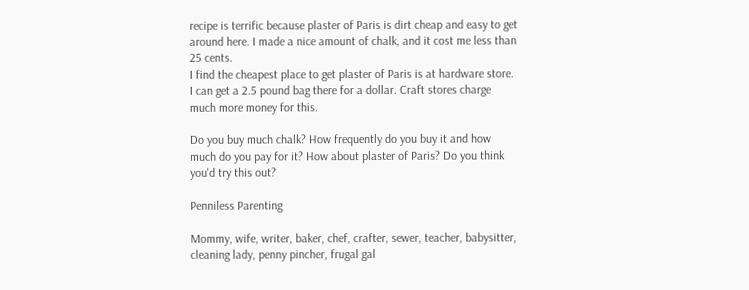recipe is terrific because plaster of Paris is dirt cheap and easy to get around here. I made a nice amount of chalk, and it cost me less than 25 cents.
I find the cheapest place to get plaster of Paris is at hardware store. I can get a 2.5 pound bag there for a dollar. Craft stores charge much more money for this.

Do you buy much chalk? How frequently do you buy it and how much do you pay for it? How about plaster of Paris? Do you think you'd try this out?

Penniless Parenting

Mommy, wife, writer, baker, chef, crafter, sewer, teacher, babysitter, cleaning lady, penny pincher, frugal gal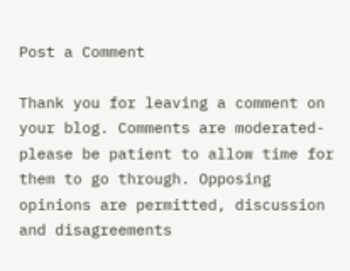Post a Comment

Thank you for leaving a comment on your blog. Comments are moderated- please be patient to allow time for them to go through. Opposing opinions are permitted, discussion and disagreements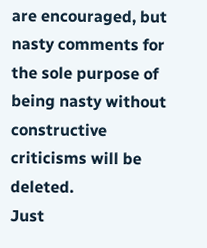are encouraged, but nasty comments for the sole purpose of being nasty without constructive criticisms will be deleted.
Just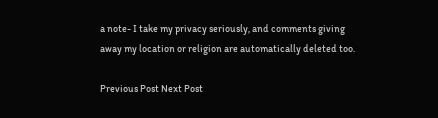a note- I take my privacy seriously, and comments giving away my location or religion are automatically deleted too.

Previous Post Next Post